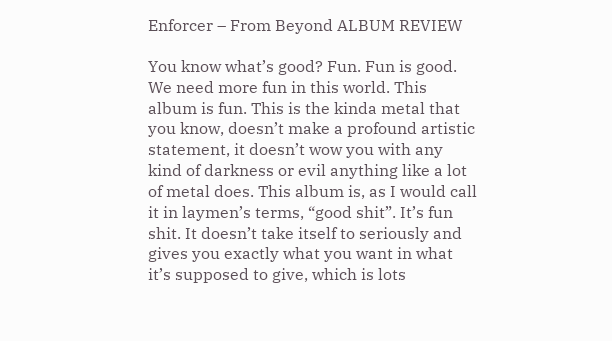Enforcer – From Beyond ALBUM REVIEW

You know what’s good? Fun. Fun is good. We need more fun in this world. This album is fun. This is the kinda metal that you know, doesn’t make a profound artistic statement, it doesn’t wow you with any kind of darkness or evil anything like a lot of metal does. This album is, as I would call it in laymen’s terms, “good shit”. It’s fun shit. It doesn’t take itself to seriously and gives you exactly what you want in what it’s supposed to give, which is lots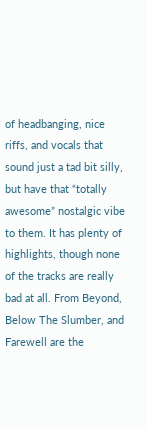of headbanging, nice riffs, and vocals that sound just a tad bit silly, but have that “totally awesome” nostalgic vibe to them. It has plenty of highlights, though none of the tracks are really bad at all. From Beyond, Below The Slumber, and Farewell are the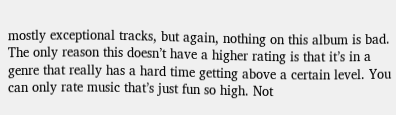mostly exceptional tracks, but again, nothing on this album is bad. The only reason this doesn’t have a higher rating is that it’s in a genre that really has a hard time getting above a certain level. You can only rate music that’s just fun so high. Not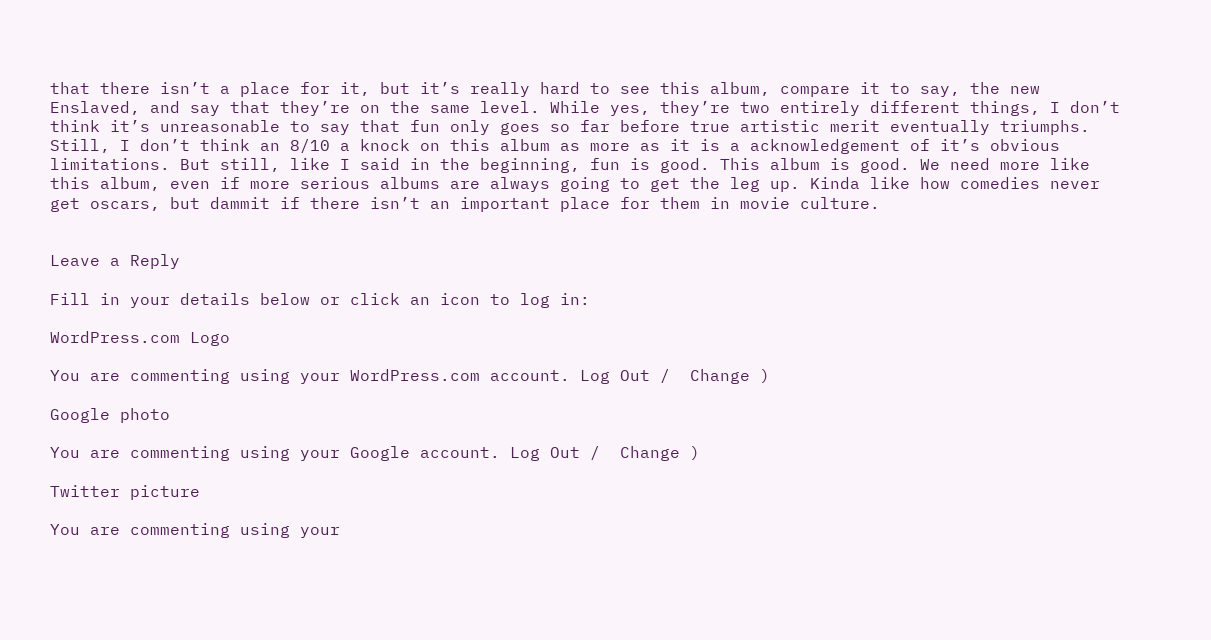that there isn’t a place for it, but it’s really hard to see this album, compare it to say, the new Enslaved, and say that they’re on the same level. While yes, they’re two entirely different things, I don’t think it’s unreasonable to say that fun only goes so far before true artistic merit eventually triumphs. Still, I don’t think an 8/10 a knock on this album as more as it is a acknowledgement of it’s obvious limitations. But still, like I said in the beginning, fun is good. This album is good. We need more like this album, even if more serious albums are always going to get the leg up. Kinda like how comedies never get oscars, but dammit if there isn’t an important place for them in movie culture.


Leave a Reply

Fill in your details below or click an icon to log in:

WordPress.com Logo

You are commenting using your WordPress.com account. Log Out /  Change )

Google photo

You are commenting using your Google account. Log Out /  Change )

Twitter picture

You are commenting using your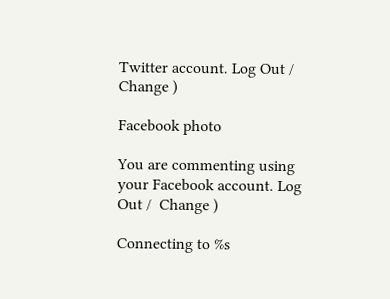Twitter account. Log Out /  Change )

Facebook photo

You are commenting using your Facebook account. Log Out /  Change )

Connecting to %s